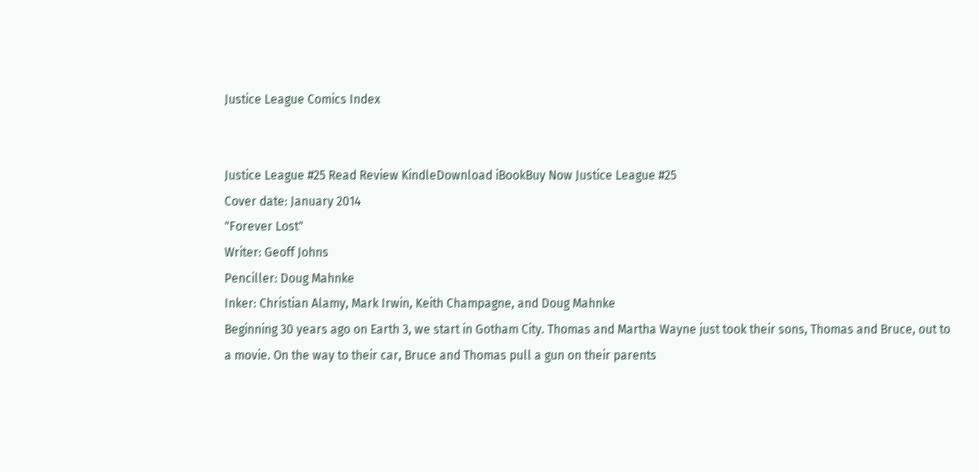Justice League Comics Index


Justice League #25 Read Review KindleDownload iBookBuy Now Justice League #25
Cover date: January 2014
"Forever Lost"
Writer: Geoff Johns
Penciller: Doug Mahnke
Inker: Christian Alamy, Mark Irwin, Keith Champagne, and Doug Mahnke
Beginning 30 years ago on Earth 3, we start in Gotham City. Thomas and Martha Wayne just took their sons, Thomas and Bruce, out to a movie. On the way to their car, Bruce and Thomas pull a gun on their parents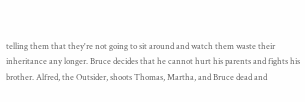telling them that they're not going to sit around and watch them waste their inheritance any longer. Bruce decides that he cannot hurt his parents and fights his brother. Alfred, the Outsider, shoots Thomas, Martha, and Bruce dead and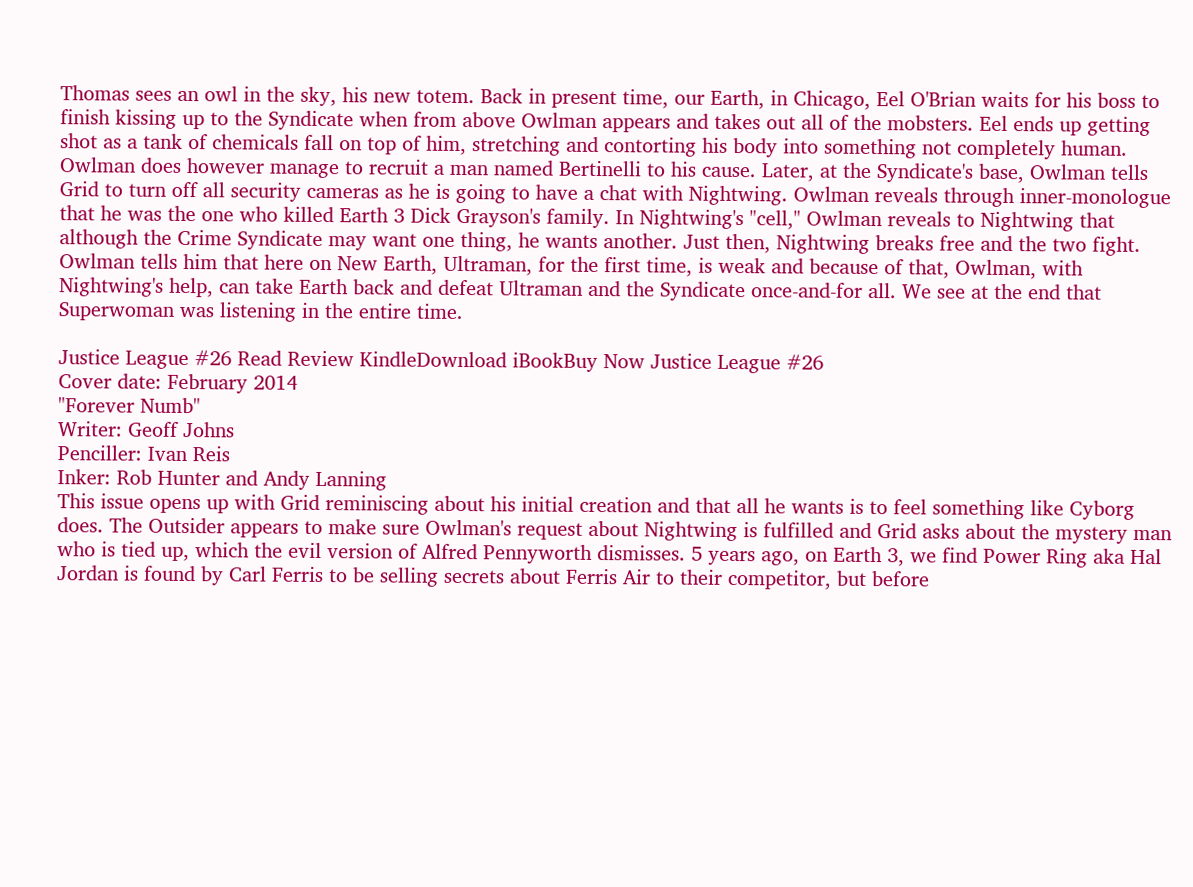Thomas sees an owl in the sky, his new totem. Back in present time, our Earth, in Chicago, Eel O'Brian waits for his boss to finish kissing up to the Syndicate when from above Owlman appears and takes out all of the mobsters. Eel ends up getting shot as a tank of chemicals fall on top of him, stretching and contorting his body into something not completely human. Owlman does however manage to recruit a man named Bertinelli to his cause. Later, at the Syndicate's base, Owlman tells Grid to turn off all security cameras as he is going to have a chat with Nightwing. Owlman reveals through inner-monologue that he was the one who killed Earth 3 Dick Grayson's family. In Nightwing's "cell," Owlman reveals to Nightwing that although the Crime Syndicate may want one thing, he wants another. Just then, Nightwing breaks free and the two fight. Owlman tells him that here on New Earth, Ultraman, for the first time, is weak and because of that, Owlman, with Nightwing's help, can take Earth back and defeat Ultraman and the Syndicate once-and-for all. We see at the end that Superwoman was listening in the entire time.

Justice League #26 Read Review KindleDownload iBookBuy Now Justice League #26
Cover date: February 2014
"Forever Numb"
Writer: Geoff Johns
Penciller: Ivan Reis
Inker: Rob Hunter and Andy Lanning
This issue opens up with Grid reminiscing about his initial creation and that all he wants is to feel something like Cyborg does. The Outsider appears to make sure Owlman's request about Nightwing is fulfilled and Grid asks about the mystery man who is tied up, which the evil version of Alfred Pennyworth dismisses. 5 years ago, on Earth 3, we find Power Ring aka Hal Jordan is found by Carl Ferris to be selling secrets about Ferris Air to their competitor, but before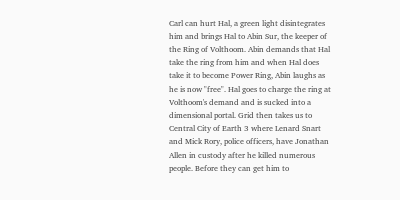Carl can hurt Hal, a green light disintegrates him and brings Hal to Abin Sur, the keeper of the Ring of Volthoom. Abin demands that Hal take the ring from him and when Hal does take it to become Power Ring, Abin laughs as he is now "free". Hal goes to charge the ring at Volthoom's demand and is sucked into a dimensional portal. Grid then takes us to Central City of Earth 3 where Lenard Snart and Mick Rory, police officers, have Jonathan Allen in custody after he killed numerous people. Before they can get him to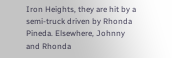Iron Heights, they are hit by a semi-truck driven by Rhonda Pineda. Elsewhere, Johnny and Rhonda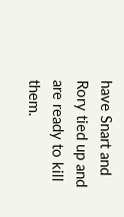have Snart and Rory tied up and are ready to kill them.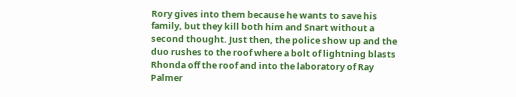Rory gives into them because he wants to save his family, but they kill both him and Snart without a second thought. Just then, the police show up and the duo rushes to the roof where a bolt of lightning blasts Rhonda off the roof and into the laboratory of Ray Palmer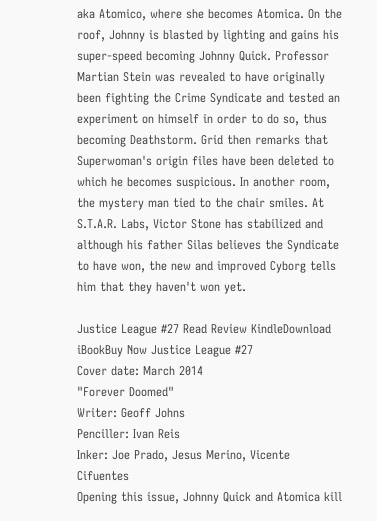aka Atomico, where she becomes Atomica. On the roof, Johnny is blasted by lighting and gains his super-speed becoming Johnny Quick. Professor Martian Stein was revealed to have originally been fighting the Crime Syndicate and tested an experiment on himself in order to do so, thus becoming Deathstorm. Grid then remarks that Superwoman's origin files have been deleted to which he becomes suspicious. In another room, the mystery man tied to the chair smiles. At S.T.A.R. Labs, Victor Stone has stabilized and although his father Silas believes the Syndicate to have won, the new and improved Cyborg tells him that they haven't won yet.

Justice League #27 Read Review KindleDownload iBookBuy Now Justice League #27
Cover date: March 2014
"Forever Doomed"
Writer: Geoff Johns
Penciller: Ivan Reis
Inker: Joe Prado, Jesus Merino, Vicente Cifuentes
Opening this issue, Johnny Quick and Atomica kill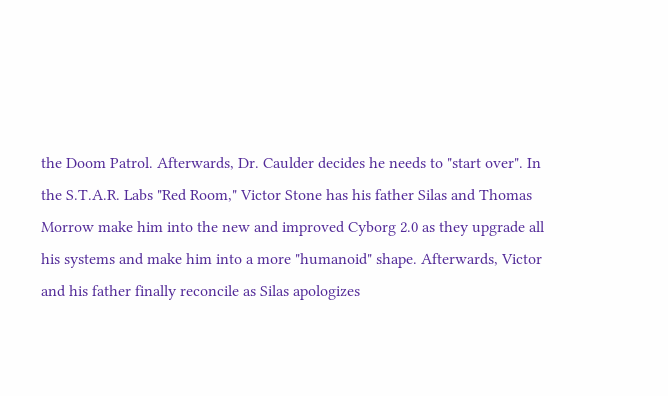the Doom Patrol. Afterwards, Dr. Caulder decides he needs to "start over". In the S.T.A.R. Labs "Red Room," Victor Stone has his father Silas and Thomas Morrow make him into the new and improved Cyborg 2.0 as they upgrade all his systems and make him into a more "humanoid" shape. Afterwards, Victor and his father finally reconcile as Silas apologizes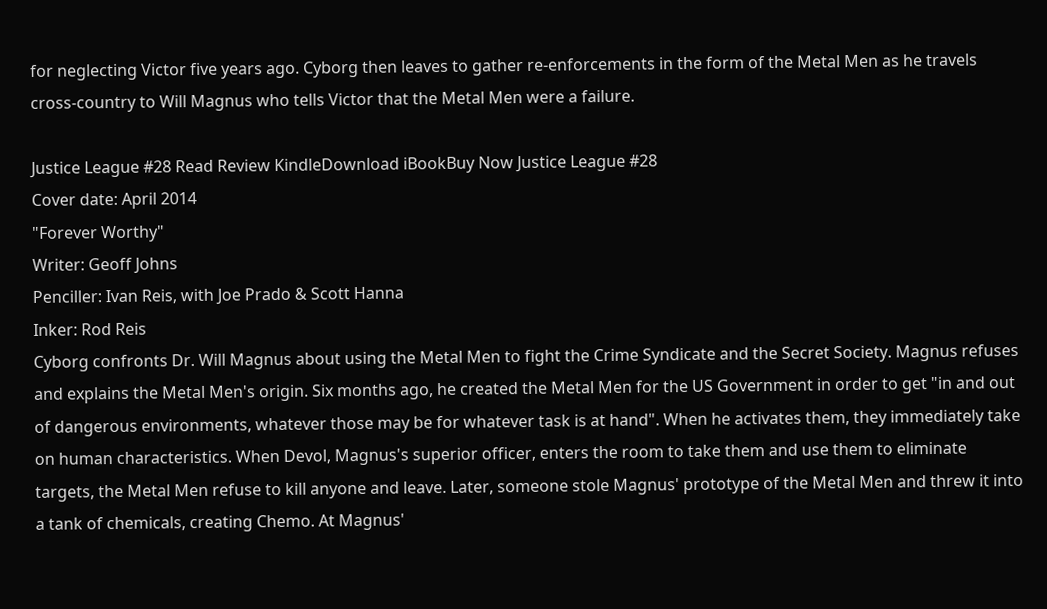for neglecting Victor five years ago. Cyborg then leaves to gather re-enforcements in the form of the Metal Men as he travels cross-country to Will Magnus who tells Victor that the Metal Men were a failure.

Justice League #28 Read Review KindleDownload iBookBuy Now Justice League #28
Cover date: April 2014
"Forever Worthy"
Writer: Geoff Johns
Penciller: Ivan Reis, with Joe Prado & Scott Hanna
Inker: Rod Reis
Cyborg confronts Dr. Will Magnus about using the Metal Men to fight the Crime Syndicate and the Secret Society. Magnus refuses and explains the Metal Men's origin. Six months ago, he created the Metal Men for the US Government in order to get "in and out of dangerous environments, whatever those may be for whatever task is at hand". When he activates them, they immediately take on human characteristics. When Devol, Magnus's superior officer, enters the room to take them and use them to eliminate targets, the Metal Men refuse to kill anyone and leave. Later, someone stole Magnus' prototype of the Metal Men and threw it into a tank of chemicals, creating Chemo. At Magnus'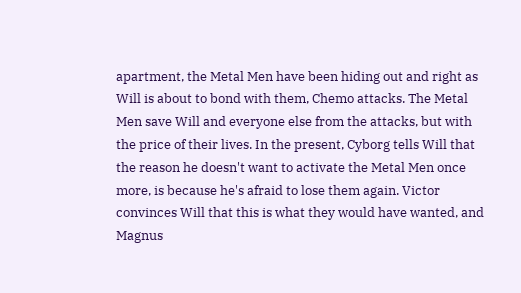apartment, the Metal Men have been hiding out and right as Will is about to bond with them, Chemo attacks. The Metal Men save Will and everyone else from the attacks, but with the price of their lives. In the present, Cyborg tells Will that the reason he doesn't want to activate the Metal Men once more, is because he's afraid to lose them again. Victor convinces Will that this is what they would have wanted, and Magnus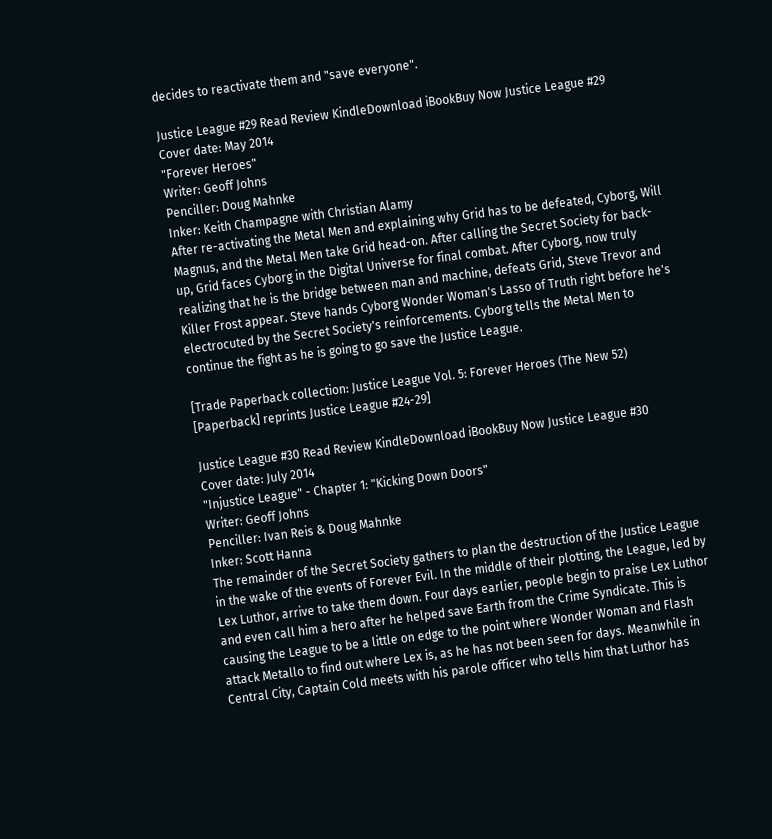decides to reactivate them and "save everyone".

Justice League #29 Read Review KindleDownload iBookBuy Now Justice League #29
Cover date: May 2014
"Forever Heroes"
Writer: Geoff Johns
Penciller: Doug Mahnke
Inker: Keith Champagne with Christian Alamy
After re-activating the Metal Men and explaining why Grid has to be defeated, Cyborg, Will Magnus, and the Metal Men take Grid head-on. After calling the Secret Society for back-up, Grid faces Cyborg in the Digital Universe for final combat. After Cyborg, now truly realizing that he is the bridge between man and machine, defeats Grid, Steve Trevor and Killer Frost appear. Steve hands Cyborg Wonder Woman's Lasso of Truth right before he's electrocuted by the Secret Society's reinforcements. Cyborg tells the Metal Men to continue the fight as he is going to go save the Justice League.

[Trade Paperback collection: Justice League Vol. 5: Forever Heroes (The New 52) [Paperback] reprints Justice League #24-29]

Justice League #30 Read Review KindleDownload iBookBuy Now Justice League #30
Cover date: July 2014
"Injustice League" - Chapter 1: "Kicking Down Doors"
Writer: Geoff Johns
Penciller: Ivan Reis & Doug Mahnke
Inker: Scott Hanna
The remainder of the Secret Society gathers to plan the destruction of the Justice League in the wake of the events of Forever Evil. In the middle of their plotting, the League, led by Lex Luthor, arrive to take them down. Four days earlier, people begin to praise Lex Luthor and even call him a hero after he helped save Earth from the Crime Syndicate. This is causing the League to be a little on edge to the point where Wonder Woman and Flash attack Metallo to find out where Lex is, as he has not been seen for days. Meanwhile in Central City, Captain Cold meets with his parole officer who tells him that Luthor has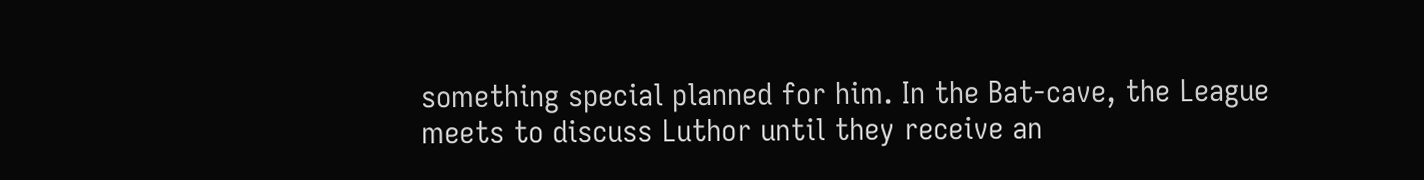something special planned for him. In the Bat-cave, the League meets to discuss Luthor until they receive an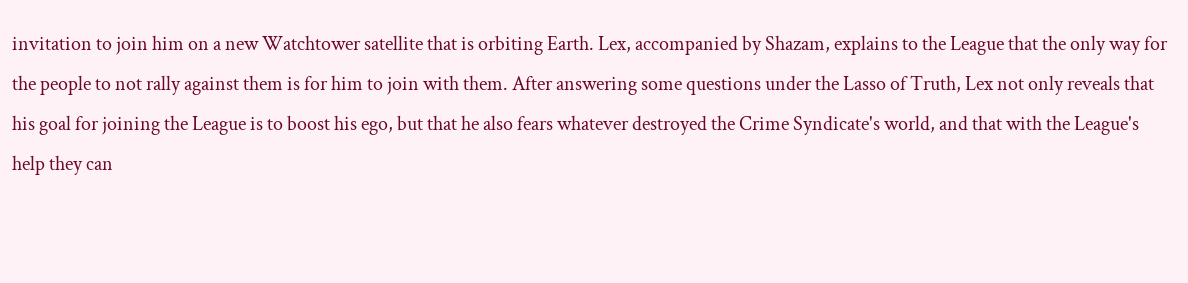invitation to join him on a new Watchtower satellite that is orbiting Earth. Lex, accompanied by Shazam, explains to the League that the only way for the people to not rally against them is for him to join with them. After answering some questions under the Lasso of Truth, Lex not only reveals that his goal for joining the League is to boost his ego, but that he also fears whatever destroyed the Crime Syndicate's world, and that with the League's help they can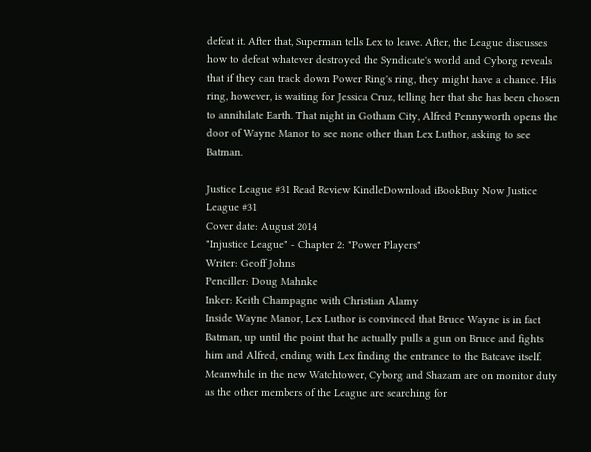defeat it. After that, Superman tells Lex to leave. After, the League discusses how to defeat whatever destroyed the Syndicate's world and Cyborg reveals that if they can track down Power Ring's ring, they might have a chance. His ring, however, is waiting for Jessica Cruz, telling her that she has been chosen to annihilate Earth. That night in Gotham City, Alfred Pennyworth opens the door of Wayne Manor to see none other than Lex Luthor, asking to see Batman.

Justice League #31 Read Review KindleDownload iBookBuy Now Justice League #31
Cover date: August 2014
"Injustice League" - Chapter 2: "Power Players"
Writer: Geoff Johns
Penciller: Doug Mahnke
Inker: Keith Champagne with Christian Alamy
Inside Wayne Manor, Lex Luthor is convinced that Bruce Wayne is in fact Batman, up until the point that he actually pulls a gun on Bruce and fights him and Alfred, ending with Lex finding the entrance to the Batcave itself. Meanwhile in the new Watchtower, Cyborg and Shazam are on monitor duty as the other members of the League are searching for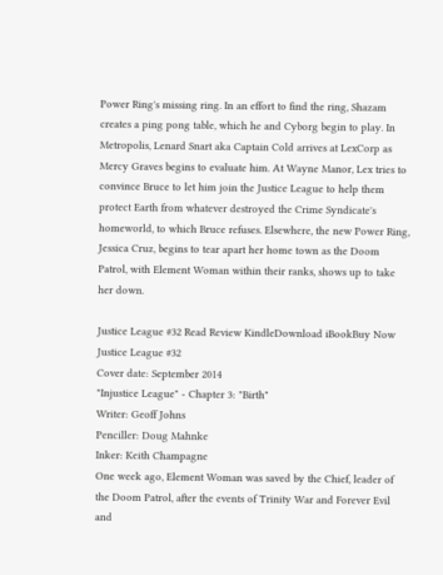Power Ring's missing ring. In an effort to find the ring, Shazam creates a ping pong table, which he and Cyborg begin to play. In Metropolis, Lenard Snart aka Captain Cold arrives at LexCorp as Mercy Graves begins to evaluate him. At Wayne Manor, Lex tries to convince Bruce to let him join the Justice League to help them protect Earth from whatever destroyed the Crime Syndicate's homeworld, to which Bruce refuses. Elsewhere, the new Power Ring, Jessica Cruz, begins to tear apart her home town as the Doom Patrol, with Element Woman within their ranks, shows up to take her down.

Justice League #32 Read Review KindleDownload iBookBuy Now Justice League #32
Cover date: September 2014
"Injustice League" - Chapter 3: "Birth"
Writer: Geoff Johns
Penciller: Doug Mahnke
Inker: Keith Champagne
One week ago, Element Woman was saved by the Chief, leader of the Doom Patrol, after the events of Trinity War and Forever Evil and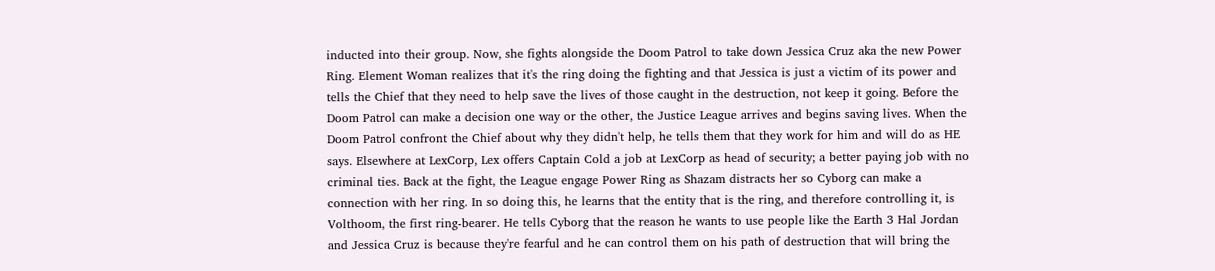inducted into their group. Now, she fights alongside the Doom Patrol to take down Jessica Cruz aka the new Power Ring. Element Woman realizes that it's the ring doing the fighting and that Jessica is just a victim of its power and tells the Chief that they need to help save the lives of those caught in the destruction, not keep it going. Before the Doom Patrol can make a decision one way or the other, the Justice League arrives and begins saving lives. When the Doom Patrol confront the Chief about why they didn't help, he tells them that they work for him and will do as HE says. Elsewhere at LexCorp, Lex offers Captain Cold a job at LexCorp as head of security; a better paying job with no criminal ties. Back at the fight, the League engage Power Ring as Shazam distracts her so Cyborg can make a connection with her ring. In so doing this, he learns that the entity that is the ring, and therefore controlling it, is Volthoom, the first ring-bearer. He tells Cyborg that the reason he wants to use people like the Earth 3 Hal Jordan and Jessica Cruz is because they're fearful and he can control them on his path of destruction that will bring the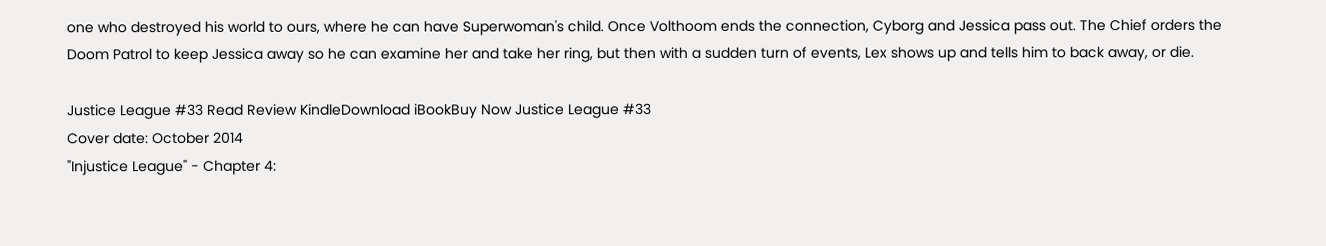one who destroyed his world to ours, where he can have Superwoman's child. Once Volthoom ends the connection, Cyborg and Jessica pass out. The Chief orders the Doom Patrol to keep Jessica away so he can examine her and take her ring, but then with a sudden turn of events, Lex shows up and tells him to back away, or die.

Justice League #33 Read Review KindleDownload iBookBuy Now Justice League #33
Cover date: October 2014
"Injustice League" - Chapter 4: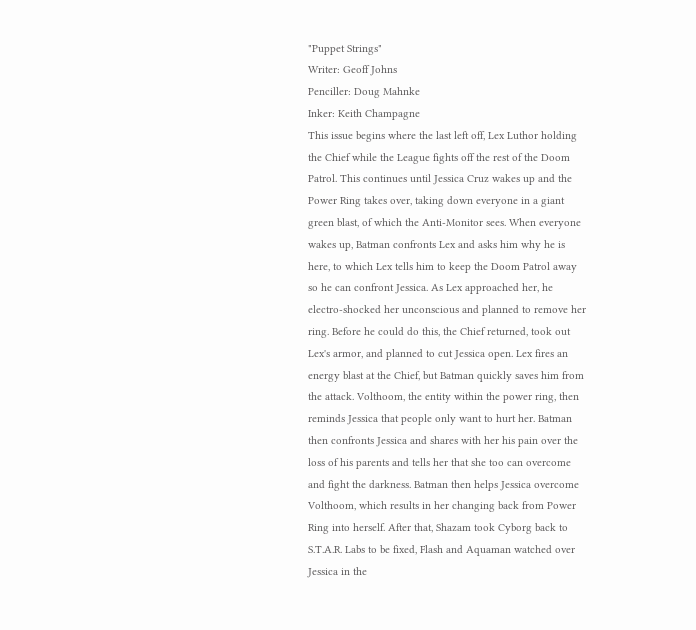"Puppet Strings"
Writer: Geoff Johns
Penciller: Doug Mahnke
Inker: Keith Champagne
This issue begins where the last left off, Lex Luthor holding the Chief while the League fights off the rest of the Doom Patrol. This continues until Jessica Cruz wakes up and the Power Ring takes over, taking down everyone in a giant green blast, of which the Anti-Monitor sees. When everyone wakes up, Batman confronts Lex and asks him why he is here, to which Lex tells him to keep the Doom Patrol away so he can confront Jessica. As Lex approached her, he electro-shocked her unconscious and planned to remove her ring. Before he could do this, the Chief returned, took out Lex's armor, and planned to cut Jessica open. Lex fires an energy blast at the Chief, but Batman quickly saves him from the attack. Volthoom, the entity within the power ring, then reminds Jessica that people only want to hurt her. Batman then confronts Jessica and shares with her his pain over the loss of his parents and tells her that she too can overcome and fight the darkness. Batman then helps Jessica overcome Volthoom, which results in her changing back from Power Ring into herself. After that, Shazam took Cyborg back to S.T.A.R. Labs to be fixed, Flash and Aquaman watched over Jessica in the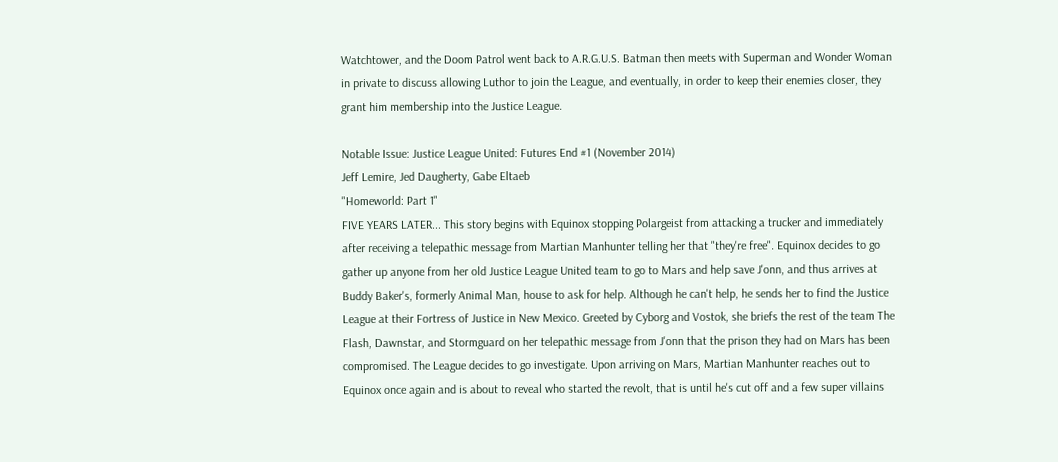Watchtower, and the Doom Patrol went back to A.R.G.U.S. Batman then meets with Superman and Wonder Woman in private to discuss allowing Luthor to join the League, and eventually, in order to keep their enemies closer, they grant him membership into the Justice League.

Notable Issue: Justice League United: Futures End #1 (November 2014)
Jeff Lemire, Jed Daugherty, Gabe Eltaeb
"Homeworld: Part 1"
FIVE YEARS LATER... This story begins with Equinox stopping Polargeist from attacking a trucker and immediately after receiving a telepathic message from Martian Manhunter telling her that "they're free". Equinox decides to go gather up anyone from her old Justice League United team to go to Mars and help save J'onn, and thus arrives at Buddy Baker's, formerly Animal Man, house to ask for help. Although he can't help, he sends her to find the Justice League at their Fortress of Justice in New Mexico. Greeted by Cyborg and Vostok, she briefs the rest of the team The Flash, Dawnstar, and Stormguard on her telepathic message from J'onn that the prison they had on Mars has been compromised. The League decides to go investigate. Upon arriving on Mars, Martian Manhunter reaches out to Equinox once again and is about to reveal who started the revolt, that is until he's cut off and a few super villains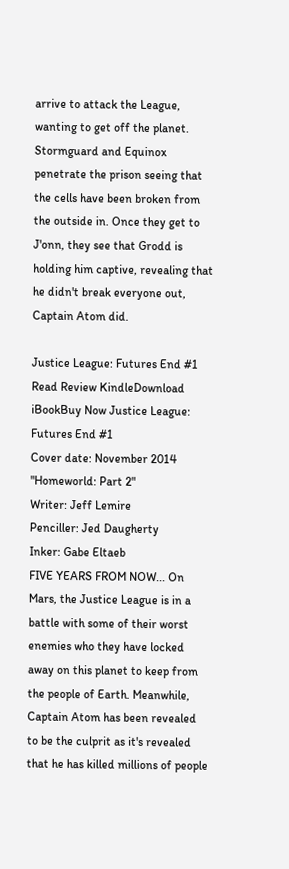arrive to attack the League, wanting to get off the planet. Stormguard and Equinox penetrate the prison seeing that the cells have been broken from the outside in. Once they get to J'onn, they see that Grodd is holding him captive, revealing that he didn't break everyone out, Captain Atom did.

Justice League: Futures End #1 Read Review KindleDownload iBookBuy Now Justice League: Futures End #1
Cover date: November 2014
"Homeworld: Part 2"
Writer: Jeff Lemire
Penciller: Jed Daugherty
Inker: Gabe Eltaeb
FIVE YEARS FROM NOW... On Mars, the Justice League is in a battle with some of their worst enemies who they have locked away on this planet to keep from the people of Earth. Meanwhile, Captain Atom has been revealed to be the culprit as it's revealed that he has killed millions of people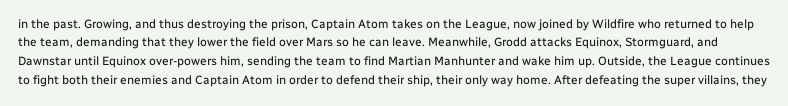in the past. Growing, and thus destroying the prison, Captain Atom takes on the League, now joined by Wildfire who returned to help the team, demanding that they lower the field over Mars so he can leave. Meanwhile, Grodd attacks Equinox, Stormguard, and Dawnstar until Equinox over-powers him, sending the team to find Martian Manhunter and wake him up. Outside, the League continues to fight both their enemies and Captain Atom in order to defend their ship, their only way home. After defeating the super villains, they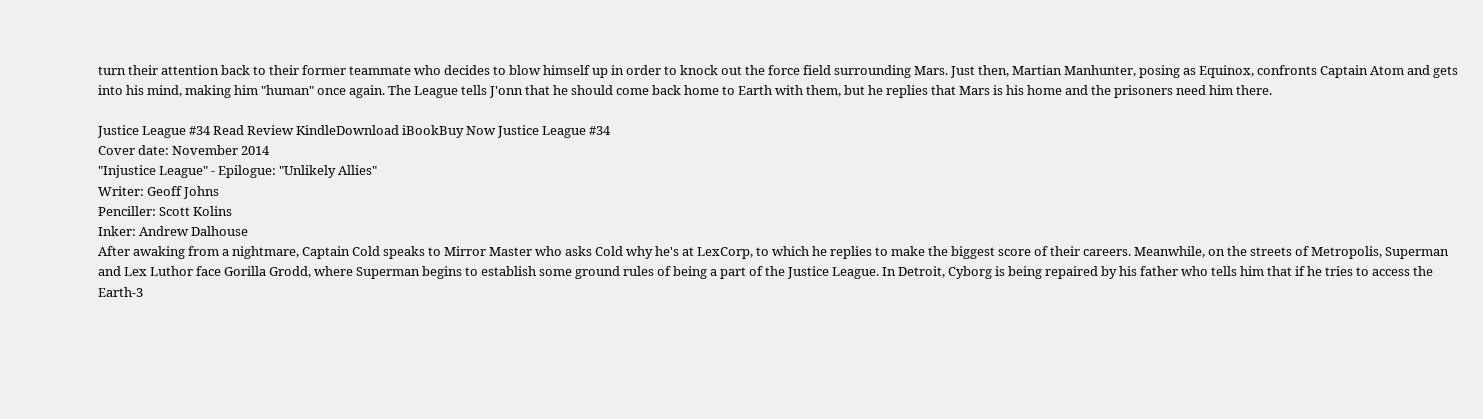turn their attention back to their former teammate who decides to blow himself up in order to knock out the force field surrounding Mars. Just then, Martian Manhunter, posing as Equinox, confronts Captain Atom and gets into his mind, making him "human" once again. The League tells J'onn that he should come back home to Earth with them, but he replies that Mars is his home and the prisoners need him there.

Justice League #34 Read Review KindleDownload iBookBuy Now Justice League #34
Cover date: November 2014
"Injustice League" - Epilogue: "Unlikely Allies"
Writer: Geoff Johns
Penciller: Scott Kolins
Inker: Andrew Dalhouse
After awaking from a nightmare, Captain Cold speaks to Mirror Master who asks Cold why he's at LexCorp, to which he replies to make the biggest score of their careers. Meanwhile, on the streets of Metropolis, Superman and Lex Luthor face Gorilla Grodd, where Superman begins to establish some ground rules of being a part of the Justice League. In Detroit, Cyborg is being repaired by his father who tells him that if he tries to access the Earth-3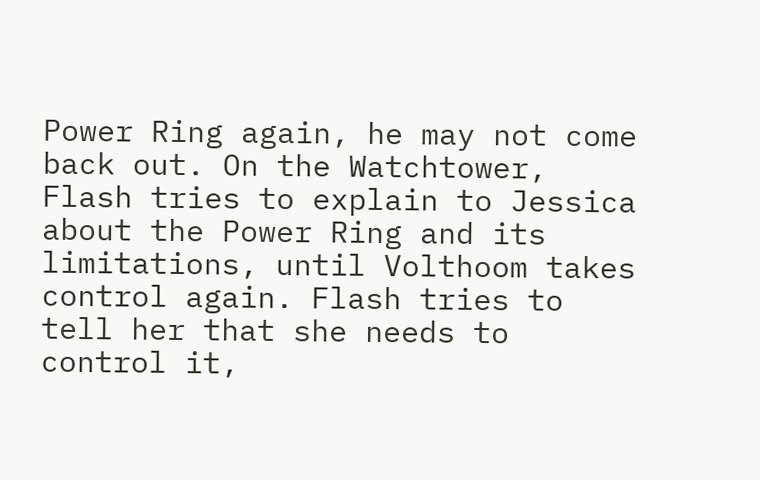Power Ring again, he may not come back out. On the Watchtower, Flash tries to explain to Jessica about the Power Ring and its limitations, until Volthoom takes control again. Flash tries to tell her that she needs to control it,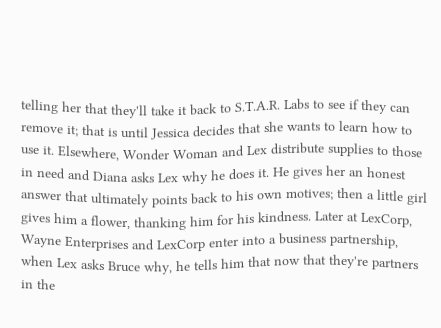telling her that they'll take it back to S.T.A.R. Labs to see if they can remove it; that is until Jessica decides that she wants to learn how to use it. Elsewhere, Wonder Woman and Lex distribute supplies to those in need and Diana asks Lex why he does it. He gives her an honest answer that ultimately points back to his own motives; then a little girl gives him a flower, thanking him for his kindness. Later at LexCorp, Wayne Enterprises and LexCorp enter into a business partnership, when Lex asks Bruce why, he tells him that now that they're partners in the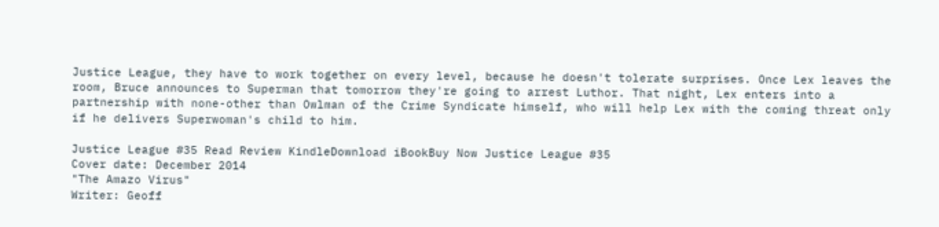Justice League, they have to work together on every level, because he doesn't tolerate surprises. Once Lex leaves the room, Bruce announces to Superman that tomorrow they're going to arrest Luthor. That night, Lex enters into a partnership with none-other than Owlman of the Crime Syndicate himself, who will help Lex with the coming threat only if he delivers Superwoman's child to him.

Justice League #35 Read Review KindleDownload iBookBuy Now Justice League #35
Cover date: December 2014
"The Amazo Virus"
Writer: Geoff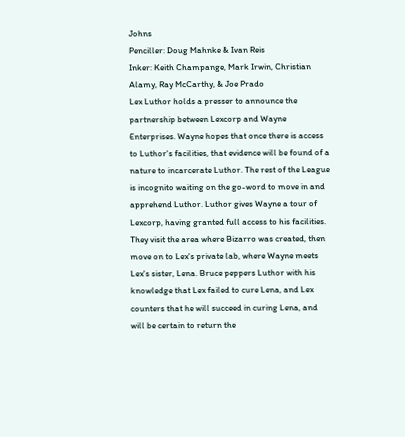Johns
Penciller: Doug Mahnke & Ivan Reis
Inker: Keith Champange, Mark Irwin, Christian Alamy, Ray McCarthy, & Joe Prado
Lex Luthor holds a presser to announce the partnership between Lexcorp and Wayne Enterprises. Wayne hopes that once there is access to Luthor's facilities, that evidence will be found of a nature to incarcerate Luthor. The rest of the League is incognito waiting on the go-word to move in and apprehend Luthor. Luthor gives Wayne a tour of Lexcorp, having granted full access to his facilities. They visit the area where Bizarro was created, then move on to Lex's private lab, where Wayne meets Lex's sister, Lena. Bruce peppers Luthor with his knowledge that Lex failed to cure Lena, and Lex counters that he will succeed in curing Lena, and will be certain to return the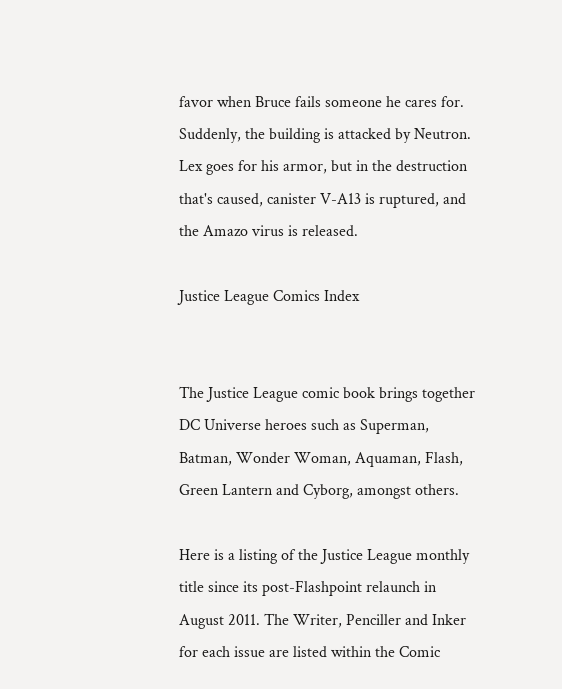favor when Bruce fails someone he cares for. Suddenly, the building is attacked by Neutron. Lex goes for his armor, but in the destruction that's caused, canister V-A13 is ruptured, and the Amazo virus is released.

Justice League Comics Index


The Justice League comic book brings together DC Universe heroes such as Superman, Batman, Wonder Woman, Aquaman, Flash, Green Lantern and Cyborg, amongst others.

Here is a listing of the Justice League monthly title since its post-Flashpoint relaunch in August 2011. The Writer, Penciller and Inker for each issue are listed within the Comic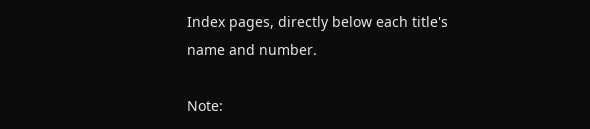Index pages, directly below each title's name and number.

Note: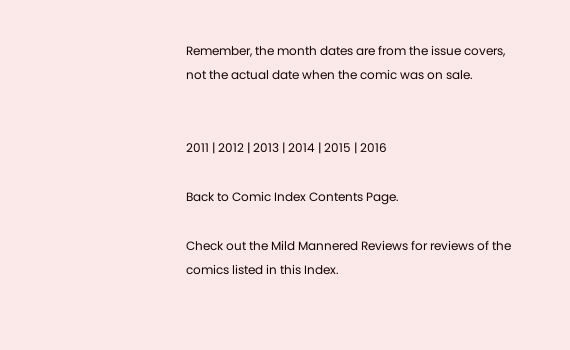Remember, the month dates are from the issue covers, not the actual date when the comic was on sale.


2011 | 2012 | 2013 | 2014 | 2015 | 2016

Back to Comic Index Contents Page.

Check out the Mild Mannered Reviews for reviews of the comics listed in this Index.